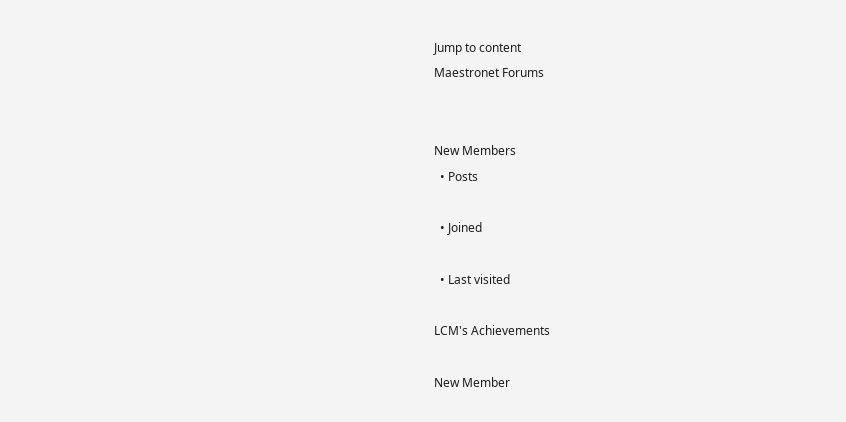Jump to content
Maestronet Forums


New Members
  • Posts

  • Joined

  • Last visited

LCM's Achievements

New Member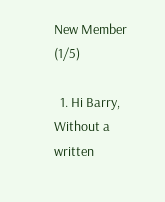New Member (1/5)

  1. Hi Barry, Without a written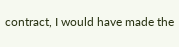contract, I would have made the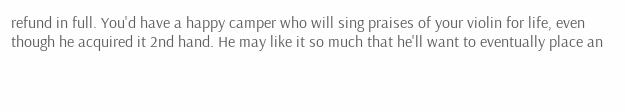refund in full. You'd have a happy camper who will sing praises of your violin for life, even though he acquired it 2nd hand. He may like it so much that he'll want to eventually place an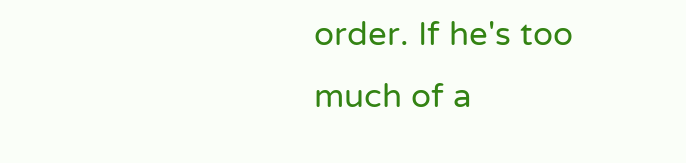order. If he's too much of a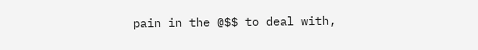pain in the @$$ to deal with,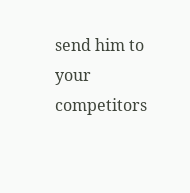send him to your competitors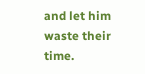and let him waste their time.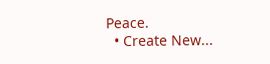Peace.
  • Create New...